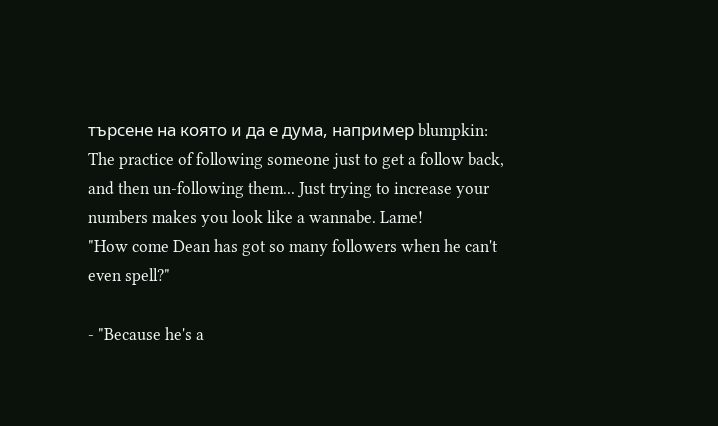търсене на която и да е дума, например blumpkin:
The practice of following someone just to get a follow back, and then un-following them... Just trying to increase your numbers makes you look like a wannabe. Lame!
"How come Dean has got so many followers when he can't even spell?"

- "Because he's a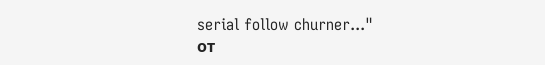serial follow churner..."
от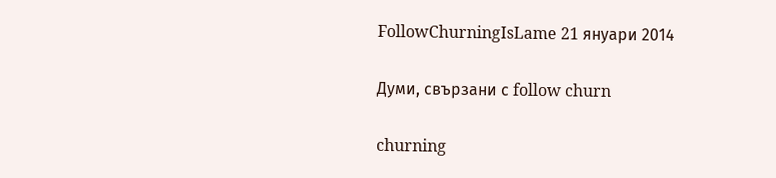FollowChurningIsLame 21 януари 2014

Думи, свързани с follow churn

churning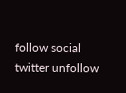follow social twitter unfollow